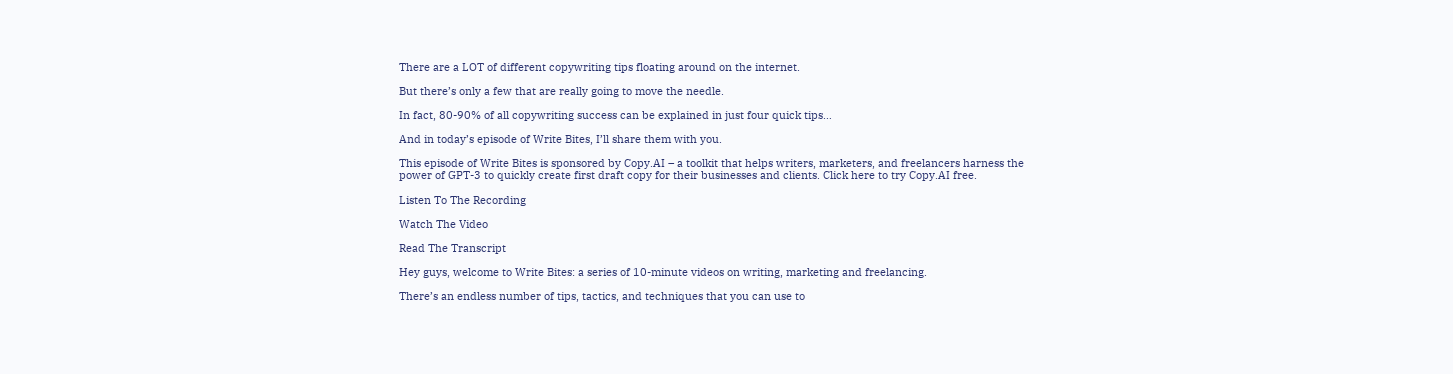There are a LOT of different copywriting tips floating around on the internet.

But there’s only a few that are really going to move the needle.

In fact, 80-90% of all copywriting success can be explained in just four quick tips…

And in today’s episode of Write Bites, I’ll share them with you.

This episode of Write Bites is sponsored by Copy.AI – a toolkit that helps writers, marketers, and freelancers harness the power of GPT-3 to quickly create first draft copy for their businesses and clients. Click here to try Copy.AI free.

Listen To The Recording

Watch The Video

Read The Transcript

Hey guys, welcome to Write Bites: a series of 10-minute videos on writing, marketing and freelancing.

There’s an endless number of tips, tactics, and techniques that you can use to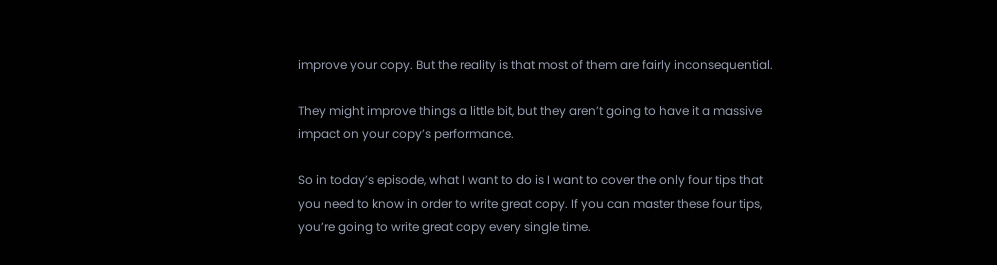improve your copy. But the reality is that most of them are fairly inconsequential.

They might improve things a little bit, but they aren’t going to have it a massive impact on your copy’s performance.

So in today’s episode, what I want to do is I want to cover the only four tips that you need to know in order to write great copy. If you can master these four tips, you’re going to write great copy every single time.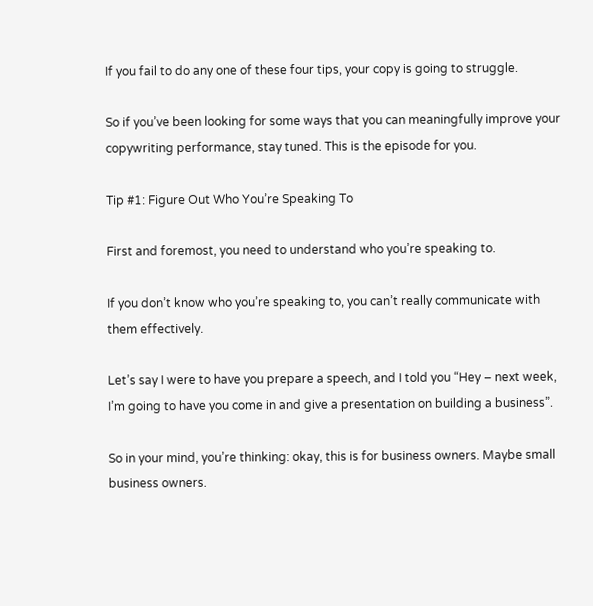If you fail to do any one of these four tips, your copy is going to struggle.

So if you’ve been looking for some ways that you can meaningfully improve your copywriting performance, stay tuned. This is the episode for you.

Tip #1: Figure Out Who You’re Speaking To

First and foremost, you need to understand who you’re speaking to.

If you don’t know who you’re speaking to, you can’t really communicate with them effectively.

Let’s say I were to have you prepare a speech, and I told you “Hey – next week, I’m going to have you come in and give a presentation on building a business”.

So in your mind, you’re thinking: okay, this is for business owners. Maybe small business owners.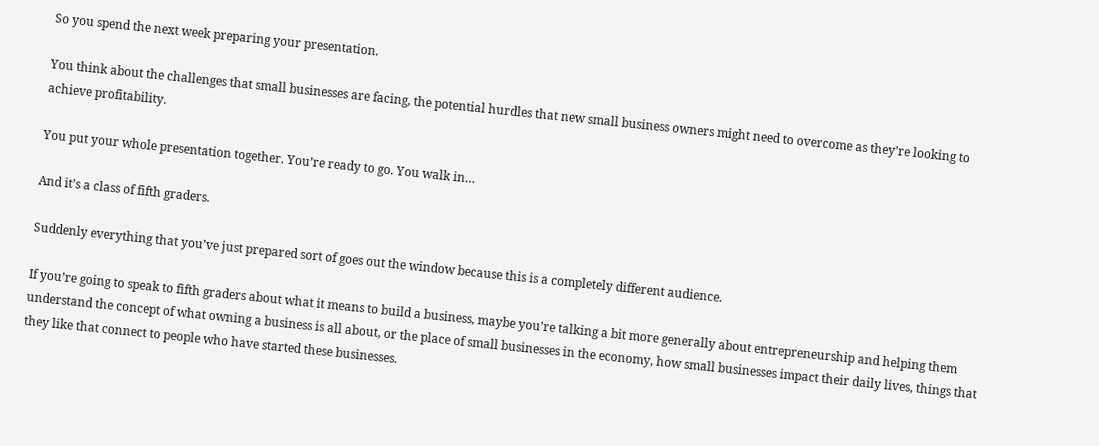So you spend the next week preparing your presentation.

You think about the challenges that small businesses are facing, the potential hurdles that new small business owners might need to overcome as they’re looking to achieve profitability.

You put your whole presentation together. You’re ready to go. You walk in…

And it’s a class of fifth graders.

Suddenly everything that you’ve just prepared sort of goes out the window because this is a completely different audience.

If you’re going to speak to fifth graders about what it means to build a business, maybe you’re talking a bit more generally about entrepreneurship and helping them understand the concept of what owning a business is all about, or the place of small businesses in the economy, how small businesses impact their daily lives, things that they like that connect to people who have started these businesses.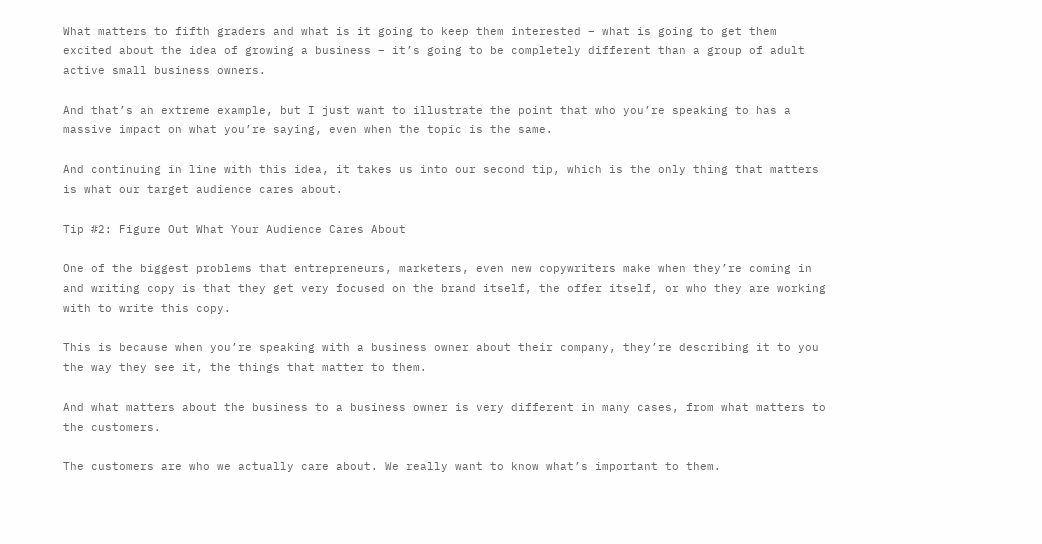What matters to fifth graders and what is it going to keep them interested – what is going to get them excited about the idea of growing a business – it’s going to be completely different than a group of adult active small business owners.

And that’s an extreme example, but I just want to illustrate the point that who you’re speaking to has a massive impact on what you’re saying, even when the topic is the same.

And continuing in line with this idea, it takes us into our second tip, which is the only thing that matters is what our target audience cares about.

Tip #2: Figure Out What Your Audience Cares About

One of the biggest problems that entrepreneurs, marketers, even new copywriters make when they’re coming in and writing copy is that they get very focused on the brand itself, the offer itself, or who they are working with to write this copy.

This is because when you’re speaking with a business owner about their company, they’re describing it to you the way they see it, the things that matter to them.

And what matters about the business to a business owner is very different in many cases, from what matters to the customers.

The customers are who we actually care about. We really want to know what’s important to them.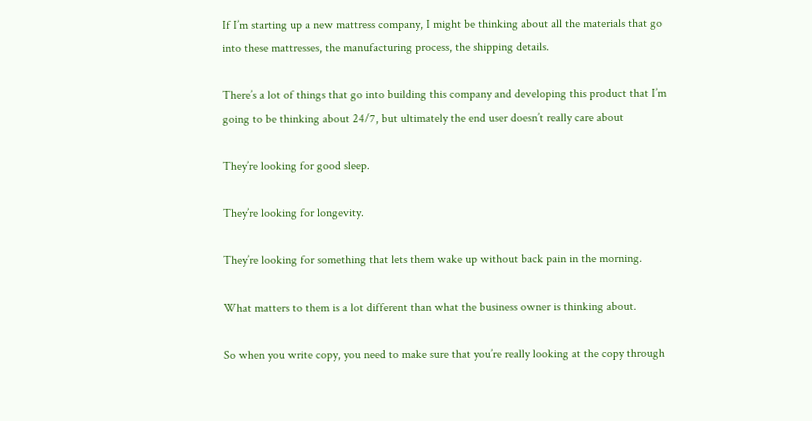If I’m starting up a new mattress company, I might be thinking about all the materials that go into these mattresses, the manufacturing process, the shipping details.

There’s a lot of things that go into building this company and developing this product that I’m going to be thinking about 24/7, but ultimately the end user doesn’t really care about

They’re looking for good sleep.

They’re looking for longevity.

They’re looking for something that lets them wake up without back pain in the morning.

What matters to them is a lot different than what the business owner is thinking about.

So when you write copy, you need to make sure that you’re really looking at the copy through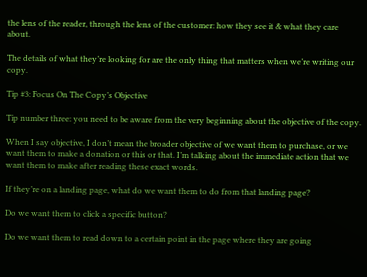the lens of the reader, through the lens of the customer: how they see it & what they care about.

The details of what they’re looking for are the only thing that matters when we’re writing our copy.

Tip #3: Focus On The Copy’s Objective

Tip number three: you need to be aware from the very beginning about the objective of the copy.

When I say objective, I don’t mean the broader objective of we want them to purchase, or we want them to make a donation or this or that. I’m talking about the immediate action that we want them to make after reading these exact words.

If they’re on a landing page, what do we want them to do from that landing page?

Do we want them to click a specific button?

Do we want them to read down to a certain point in the page where they are going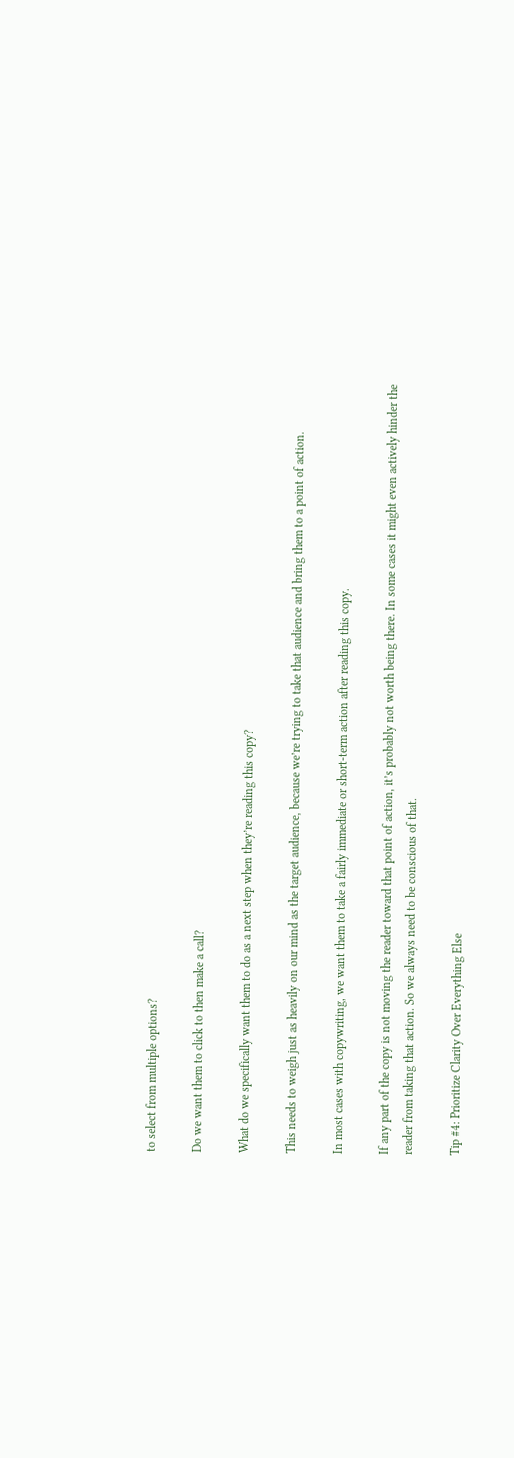to select from multiple options?

Do we want them to click to then make a call?

What do we specifically want them to do as a next step when they’re reading this copy?

This needs to weigh just as heavily on our mind as the target audience, because we’re trying to take that audience and bring them to a point of action.

In most cases with copywriting, we want them to take a fairly immediate or short-term action after reading this copy.

If any part of the copy is not moving the reader toward that point of action, it’s probably not worth being there. In some cases it might even actively hinder the reader from taking that action. So we always need to be conscious of that.

Tip #4: Prioritize Clarity Over Everything Else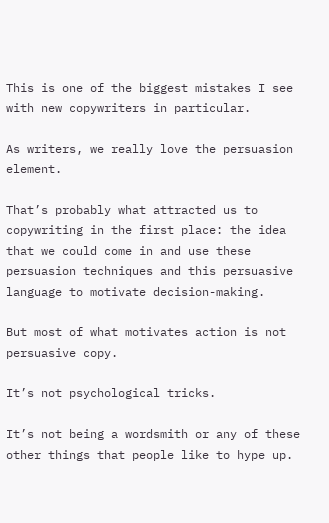This is one of the biggest mistakes I see with new copywriters in particular.

As writers, we really love the persuasion element.

That’s probably what attracted us to copywriting in the first place: the idea that we could come in and use these persuasion techniques and this persuasive language to motivate decision-making.

But most of what motivates action is not persuasive copy.

It’s not psychological tricks.

It’s not being a wordsmith or any of these other things that people like to hype up.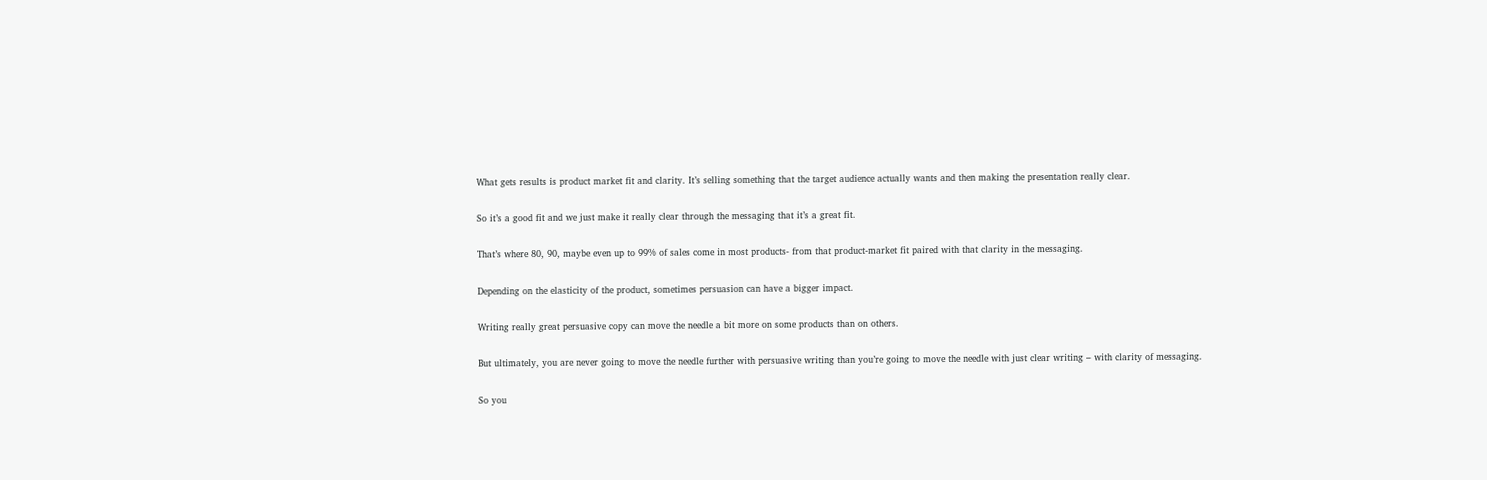What gets results is product market fit and clarity. It’s selling something that the target audience actually wants and then making the presentation really clear.

So it’s a good fit and we just make it really clear through the messaging that it’s a great fit.

That’s where 80, 90, maybe even up to 99% of sales come in most products- from that product-market fit paired with that clarity in the messaging.

Depending on the elasticity of the product, sometimes persuasion can have a bigger impact.

Writing really great persuasive copy can move the needle a bit more on some products than on others.

But ultimately, you are never going to move the needle further with persuasive writing than you’re going to move the needle with just clear writing – with clarity of messaging.

So you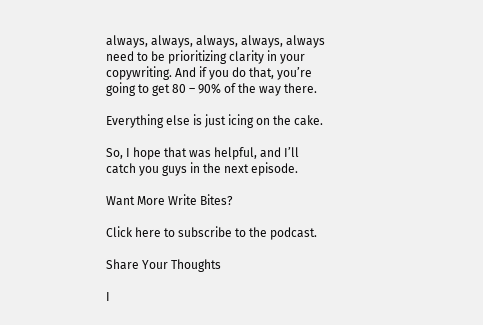always, always, always, always, always need to be prioritizing clarity in your copywriting. And if you do that, you’re going to get 80 – 90% of the way there.

Everything else is just icing on the cake.

So, I hope that was helpful, and I’ll catch you guys in the next episode.

Want More Write Bites?

Click here to subscribe to the podcast.

Share Your Thoughts

I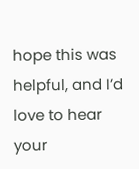hope this was helpful, and I’d love to hear your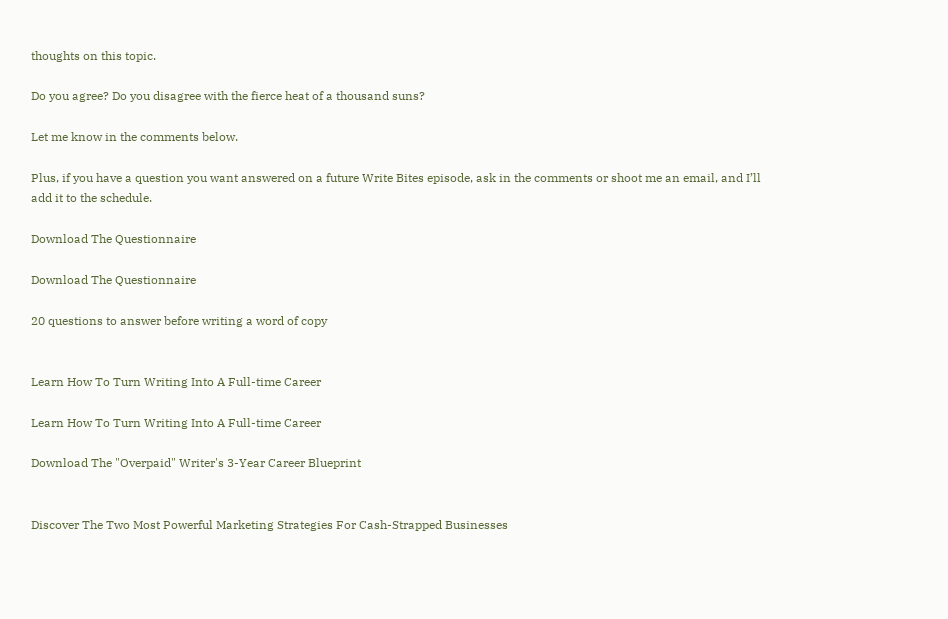thoughts on this topic.

Do you agree? Do you disagree with the fierce heat of a thousand suns?

Let me know in the comments below.

Plus, if you have a question you want answered on a future Write Bites episode, ask in the comments or shoot me an email, and I’ll add it to the schedule.

Download The Questionnaire

Download The Questionnaire

20 questions to answer before writing a word of copy


Learn How To Turn Writing Into A Full-time Career

Learn How To Turn Writing Into A Full-time Career

Download The "Overpaid" Writer's 3-Year Career Blueprint


Discover The Two Most Powerful Marketing Strategies For Cash-Strapped Businesses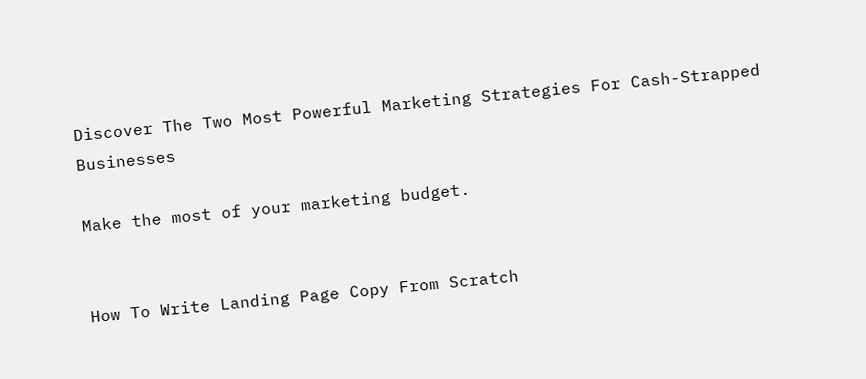Discover The Two Most Powerful Marketing Strategies For Cash-Strapped Businesses

Make the most of your marketing budget.


How To Write Landing Page Copy From Scratch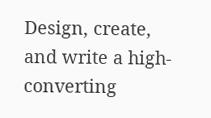Design, create, and write a high-converting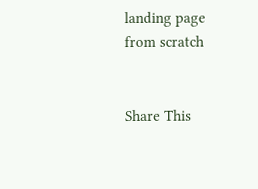landing page from scratch


Share This